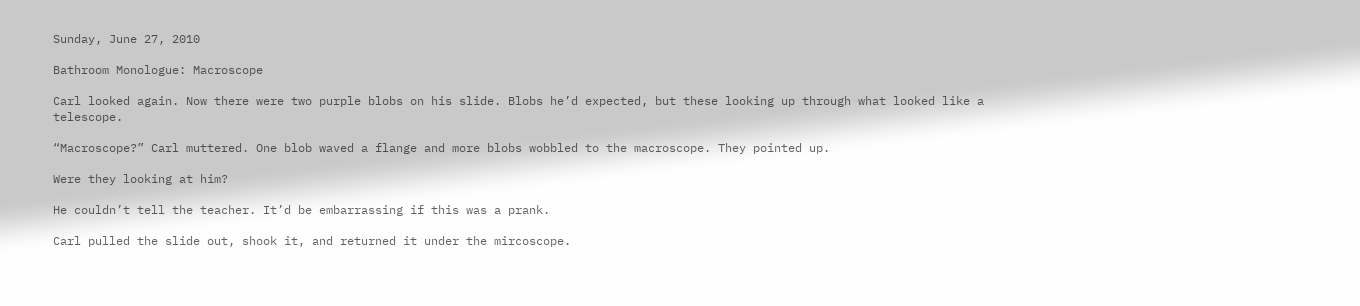Sunday, June 27, 2010

Bathroom Monologue: Macroscope

Carl looked again. Now there were two purple blobs on his slide. Blobs he’d expected, but these looking up through what looked like a telescope.

“Macroscope?” Carl muttered. One blob waved a flange and more blobs wobbled to the macroscope. They pointed up.

Were they looking at him?

He couldn’t tell the teacher. It’d be embarrassing if this was a prank.

Carl pulled the slide out, shook it, and returned it under the mircoscope.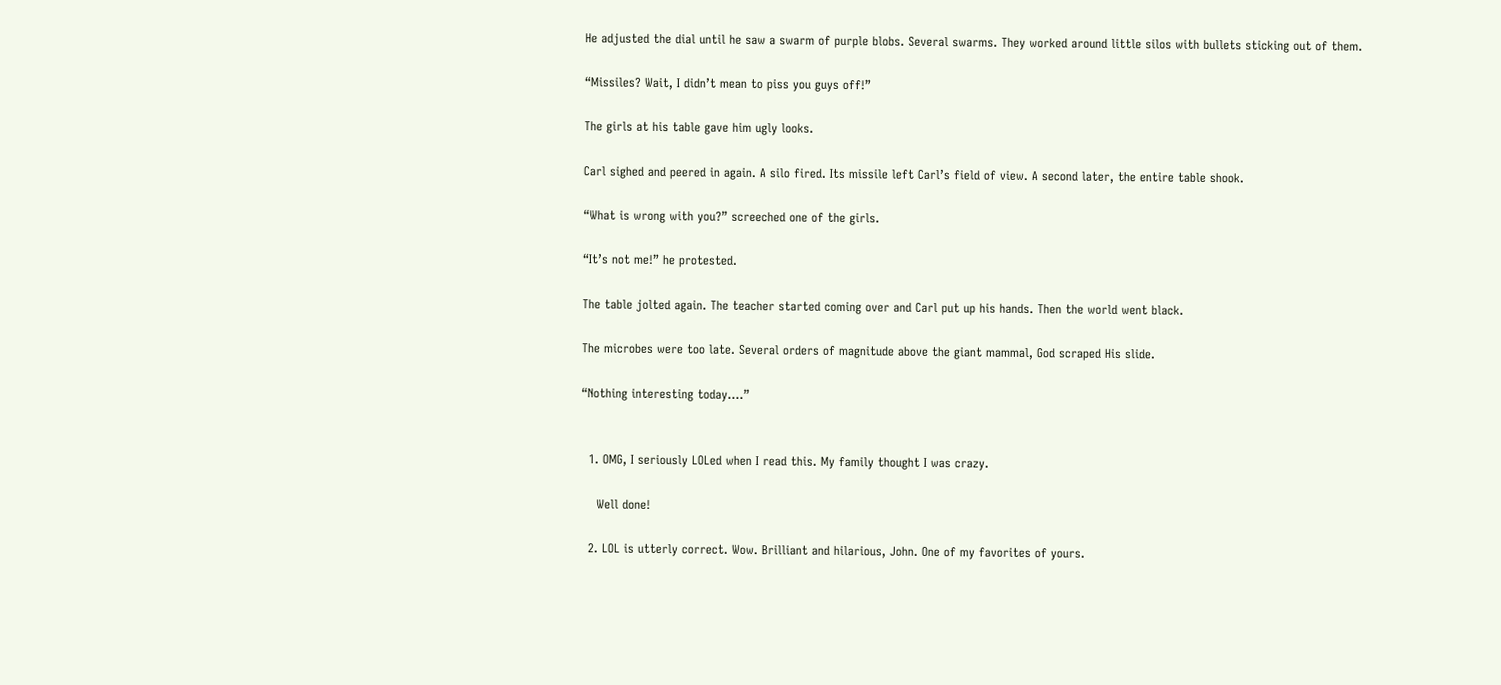He adjusted the dial until he saw a swarm of purple blobs. Several swarms. They worked around little silos with bullets sticking out of them.

“Missiles? Wait, I didn’t mean to piss you guys off!”

The girls at his table gave him ugly looks.

Carl sighed and peered in again. A silo fired. Its missile left Carl’s field of view. A second later, the entire table shook.

“What is wrong with you?” screeched one of the girls.

“It’s not me!” he protested.

The table jolted again. The teacher started coming over and Carl put up his hands. Then the world went black.

The microbes were too late. Several orders of magnitude above the giant mammal, God scraped His slide.

“Nothing interesting today….”


  1. OMG, I seriously LOLed when I read this. My family thought I was crazy.

    Well done!

  2. LOL is utterly correct. Wow. Brilliant and hilarious, John. One of my favorites of yours.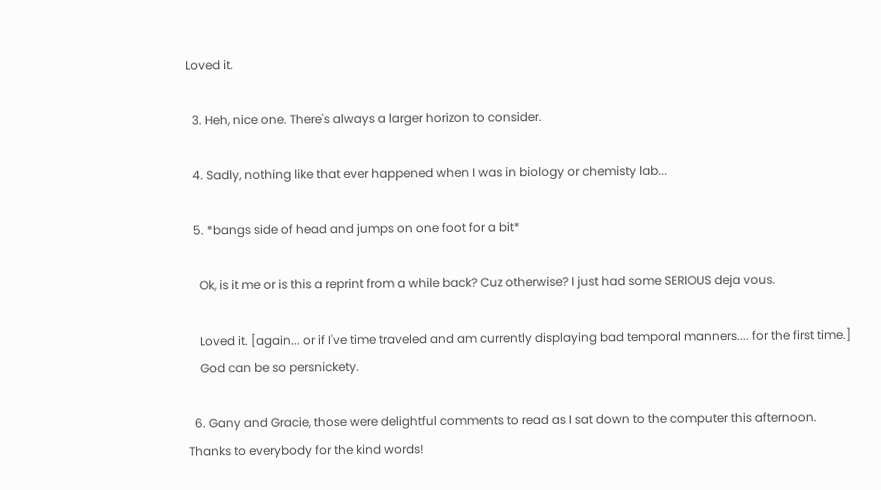Loved it.

  3. Heh, nice one. There's always a larger horizon to consider.

  4. Sadly, nothing like that ever happened when I was in biology or chemisty lab...

  5. *bangs side of head and jumps on one foot for a bit*

    Ok, is it me or is this a reprint from a while back? Cuz otherwise? I just had some SERIOUS deja vous.

    Loved it. [again... or if I've time traveled and am currently displaying bad temporal manners.... for the first time.]
    God can be so persnickety.

  6. Gany and Gracie, those were delightful comments to read as I sat down to the computer this afternoon. Thanks to everybody for the kind words!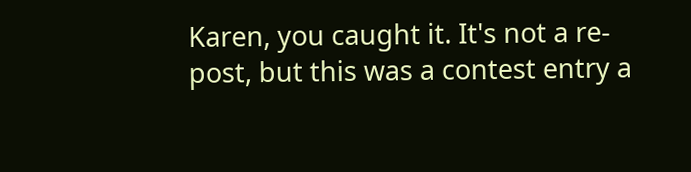Karen, you caught it. It's not a re-post, but this was a contest entry a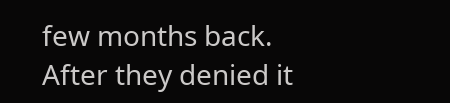few months back. After they denied it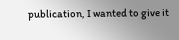publication, I wanted to give it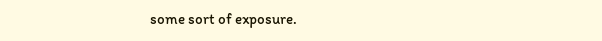some sort of exposure.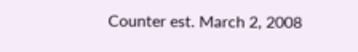Counter est. March 2, 2008